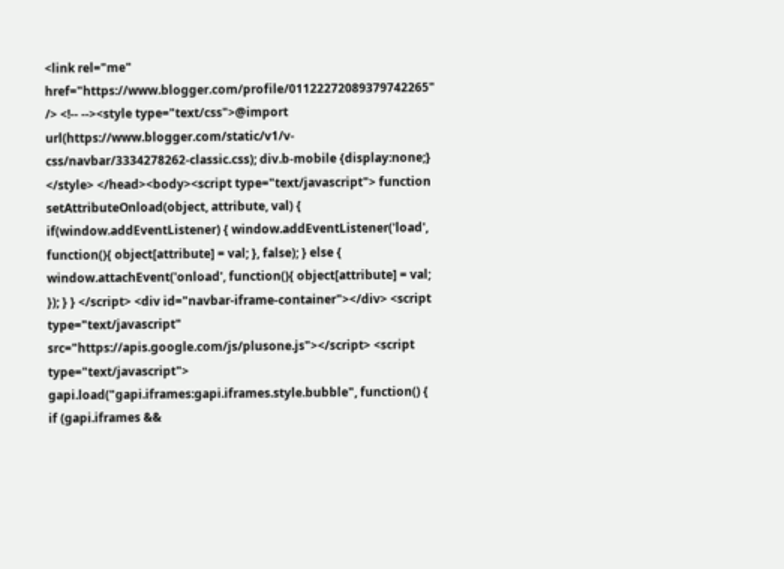<link rel="me" href="https://www.blogger.com/profile/01122272089379742265" /> <!-- --><style type="text/css">@import url(https://www.blogger.com/static/v1/v-css/navbar/3334278262-classic.css); div.b-mobile {display:none;} </style> </head><body><script type="text/javascript"> function setAttributeOnload(object, attribute, val) { if(window.addEventListener) { window.addEventListener('load', function(){ object[attribute] = val; }, false); } else { window.attachEvent('onload', function(){ object[attribute] = val; }); } } </script> <div id="navbar-iframe-container"></div> <script type="text/javascript" src="https://apis.google.com/js/plusone.js"></script> <script type="text/javascript"> gapi.load("gapi.iframes:gapi.iframes.style.bubble", function() { if (gapi.iframes &&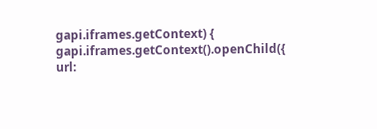gapi.iframes.getContext) { gapi.iframes.getContext().openChild({ url: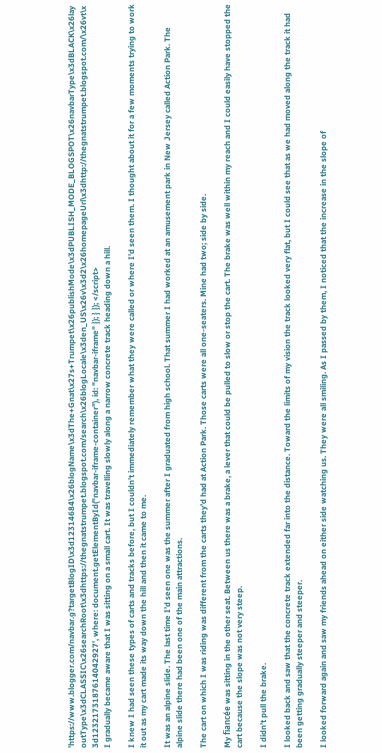'https://www.blogger.com/navbar.g?targetBlogID\x3d12314684\x26blogName\x3dThe+Gnat\x27s+Trumpet\x26publishMode\x3dPUBLISH_MODE_BLOGSPOT\x26navbarType\x3dBLACK\x26layoutType\x3dCLASSIC\x26searchRoot\x3dhttps://thegnatstrumpet.blogspot.com/search\x26blogLocale\x3den_US\x26v\x3d2\x26homepageUrl\x3dhttp://thegnatstrumpet.blogspot.com/\x26vt\x3d1232173187614042927', where: document.getElementById("navbar-iframe-container"), id: "navbar-iframe" }); } }); </script>
I gradually became aware that I was sitting on a small cart. It was travelling slowly along a narrow concrete track heading down a hill.

I knew I had seen these types of carts and tracks before, but I couldn’t immediately remember what they were called or where I’d seen them. I thought about it for a few moments trying to work it out as my cart made its way down the hill and then it came to me.

It was an alpine slide. The last time I’d seen one was the summer after I graduated from high school. That summer I had worked at an amusement park in New Jersey called Action Park. The alpine slide there had been one of the main attractions.

The cart on which I was riding was different from the carts they’d had at Action Park. Those carts were all one-seaters. Mine had two; side by side.

My fiancée was sitting in the other seat. Between us there was a brake, a lever that could be pulled to slow or stop the cart. The brake was well within my reach and I could easily have stopped the cart because the slope was not very steep.

I didn’t pull the brake.

I looked back and saw that the concrete track extended far into the distance. Toward the limits of my vision the track looked very flat, but I could see that as we had moved along the track it had been getting gradually steeper and steeper.

I looked forward again and saw my friends ahead on either side watching us. They were all smiling. As I passed by them, I noticed that the increase in the slope of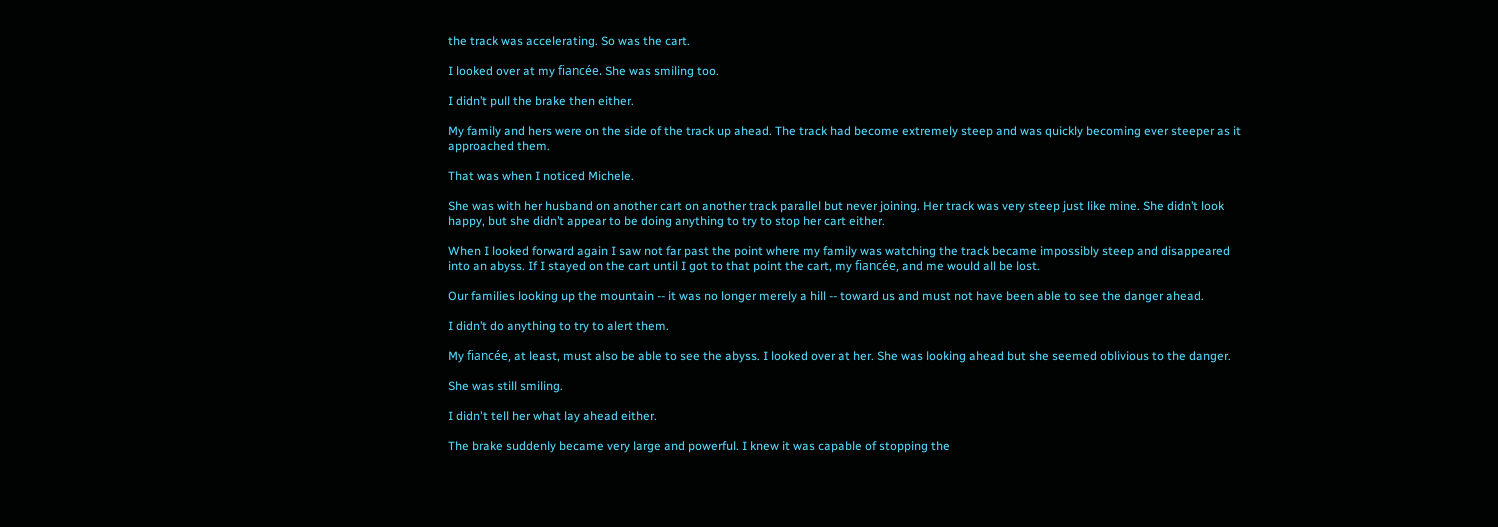the track was accelerating. So was the cart.

I looked over at my fiancée. She was smiling too.

I didn’t pull the brake then either.

My family and hers were on the side of the track up ahead. The track had become extremely steep and was quickly becoming ever steeper as it approached them.

That was when I noticed Michele.

She was with her husband on another cart on another track parallel but never joining. Her track was very steep just like mine. She didn’t look happy, but she didn’t appear to be doing anything to try to stop her cart either.

When I looked forward again I saw not far past the point where my family was watching the track became impossibly steep and disappeared into an abyss. If I stayed on the cart until I got to that point the cart, my fiancée, and me would all be lost.

Our families looking up the mountain -- it was no longer merely a hill -- toward us and must not have been able to see the danger ahead.

I didn’t do anything to try to alert them.

My fiancée, at least, must also be able to see the abyss. I looked over at her. She was looking ahead but she seemed oblivious to the danger.

She was still smiling.

I didn't tell her what lay ahead either.

The brake suddenly became very large and powerful. I knew it was capable of stopping the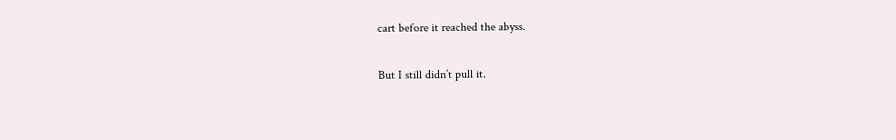cart before it reached the abyss.

But I still didn’t pull it.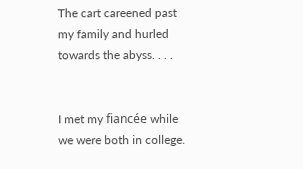The cart careened past my family and hurled towards the abyss. . . .


I met my fiancée while we were both in college.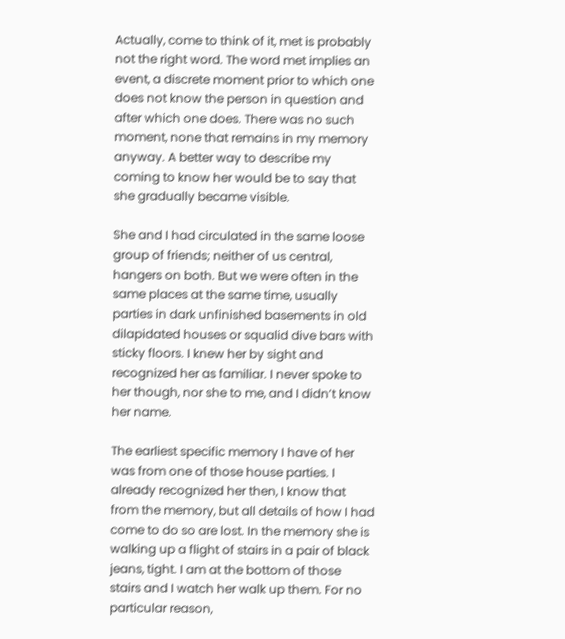Actually, come to think of it, met is probably not the right word. The word met implies an event, a discrete moment prior to which one does not know the person in question and after which one does. There was no such moment, none that remains in my memory anyway. A better way to describe my coming to know her would be to say that she gradually became visible.

She and I had circulated in the same loose group of friends; neither of us central, hangers on both. But we were often in the same places at the same time, usually parties in dark unfinished basements in old dilapidated houses or squalid dive bars with sticky floors. I knew her by sight and recognized her as familiar. I never spoke to her though, nor she to me, and I didn’t know her name.

The earliest specific memory I have of her was from one of those house parties. I already recognized her then, I know that from the memory, but all details of how I had come to do so are lost. In the memory she is walking up a flight of stairs in a pair of black jeans, tight. I am at the bottom of those stairs and I watch her walk up them. For no particular reason,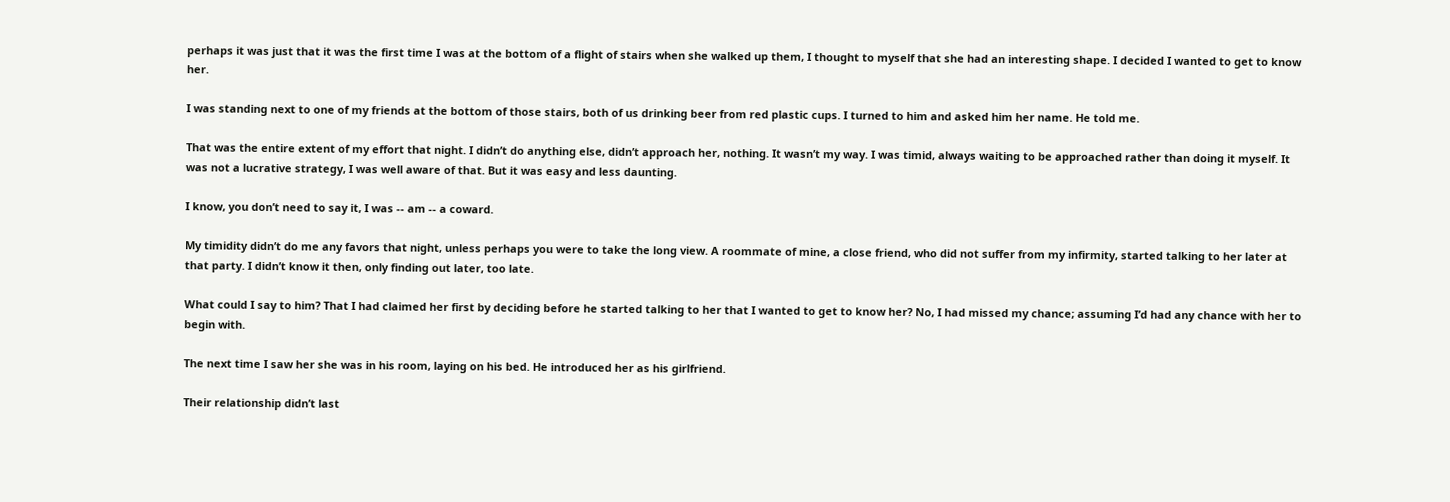perhaps it was just that it was the first time I was at the bottom of a flight of stairs when she walked up them, I thought to myself that she had an interesting shape. I decided I wanted to get to know her.

I was standing next to one of my friends at the bottom of those stairs, both of us drinking beer from red plastic cups. I turned to him and asked him her name. He told me.

That was the entire extent of my effort that night. I didn’t do anything else, didn’t approach her, nothing. It wasn’t my way. I was timid, always waiting to be approached rather than doing it myself. It was not a lucrative strategy, I was well aware of that. But it was easy and less daunting.

I know, you don’t need to say it, I was -- am -- a coward.

My timidity didn’t do me any favors that night, unless perhaps you were to take the long view. A roommate of mine, a close friend, who did not suffer from my infirmity, started talking to her later at that party. I didn’t know it then, only finding out later, too late.

What could I say to him? That I had claimed her first by deciding before he started talking to her that I wanted to get to know her? No, I had missed my chance; assuming I’d had any chance with her to begin with.

The next time I saw her she was in his room, laying on his bed. He introduced her as his girlfriend.

Their relationship didn’t last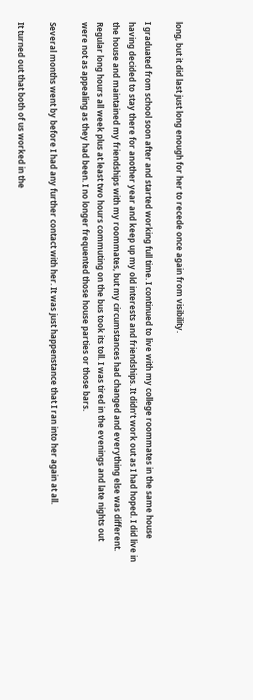long, but it did last just long enough for her to recede once again from visibility.

I graduated from school soon after and started working full time. I continued to live with my college roommates in the same house having decided to stay there for another year and keep up my old interests and friendships. It didn’t work out as I had hoped. I did live in the house and maintained my friendships with my roommates, but my circumstances had changed and everything else was different. Regular long hours all week plus at least two hours commuting on the bus took its toll. I was tired in the evenings and late nights out were not as appealing as they had been. I no longer frequented those house parties or those bars.

Several months went by before I had any further contact with her. It was just happenstance that I ran into her again at all.

It turned out that both of us worked in the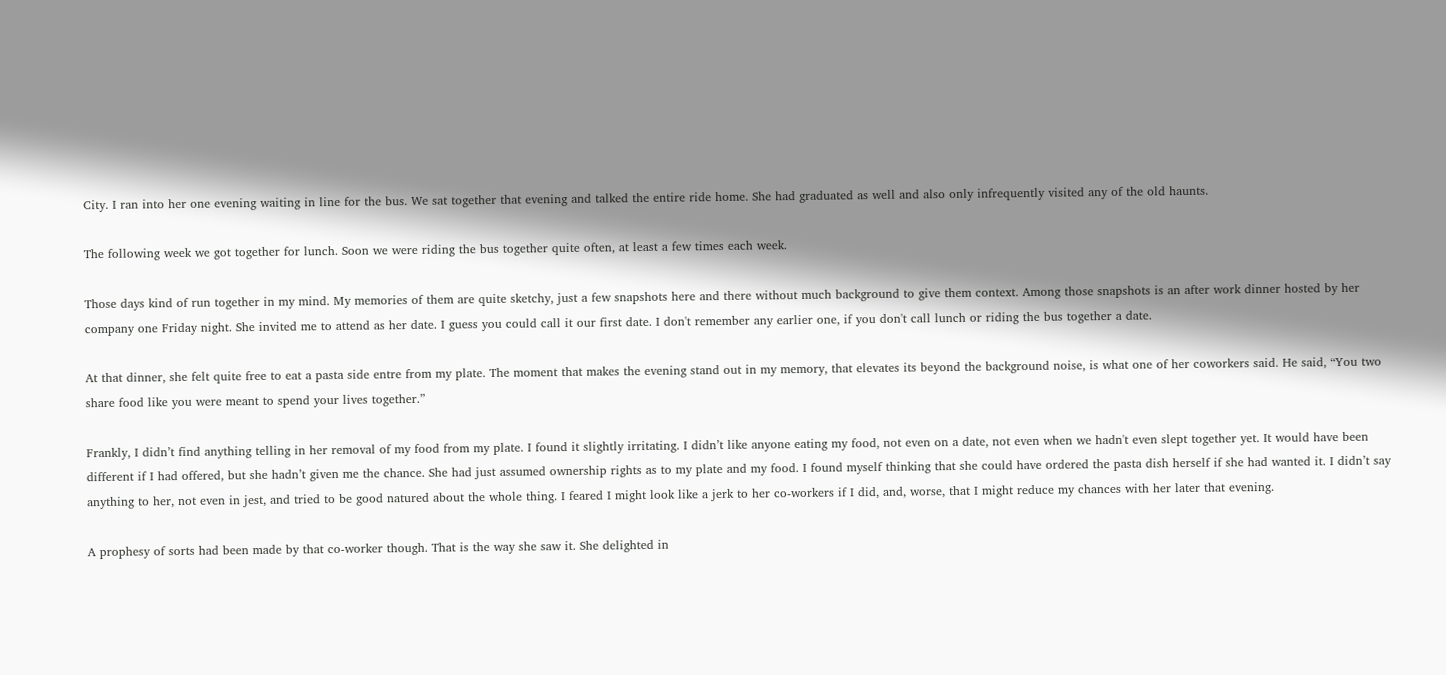City. I ran into her one evening waiting in line for the bus. We sat together that evening and talked the entire ride home. She had graduated as well and also only infrequently visited any of the old haunts.

The following week we got together for lunch. Soon we were riding the bus together quite often, at least a few times each week.

Those days kind of run together in my mind. My memories of them are quite sketchy, just a few snapshots here and there without much background to give them context. Among those snapshots is an after work dinner hosted by her company one Friday night. She invited me to attend as her date. I guess you could call it our first date. I don't remember any earlier one, if you don't call lunch or riding the bus together a date.

At that dinner, she felt quite free to eat a pasta side entre from my plate. The moment that makes the evening stand out in my memory, that elevates its beyond the background noise, is what one of her coworkers said. He said, “You two share food like you were meant to spend your lives together.”

Frankly, I didn’t find anything telling in her removal of my food from my plate. I found it slightly irritating. I didn’t like anyone eating my food, not even on a date, not even when we hadn't even slept together yet. It would have been different if I had offered, but she hadn’t given me the chance. She had just assumed ownership rights as to my plate and my food. I found myself thinking that she could have ordered the pasta dish herself if she had wanted it. I didn’t say anything to her, not even in jest, and tried to be good natured about the whole thing. I feared I might look like a jerk to her co-workers if I did, and, worse, that I might reduce my chances with her later that evening.

A prophesy of sorts had been made by that co-worker though. That is the way she saw it. She delighted in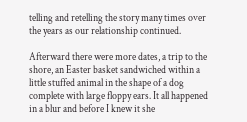telling and retelling the story many times over the years as our relationship continued.

Afterward there were more dates, a trip to the shore, an Easter basket sandwiched within a little stuffed animal in the shape of a dog complete with large floppy ears. It all happened in a blur and before I knew it she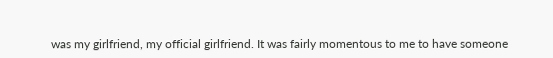was my girlfriend, my official girlfriend. It was fairly momentous to me to have someone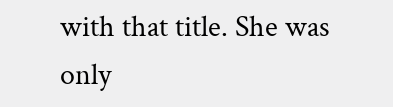with that title. She was only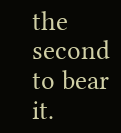the second to bear it.